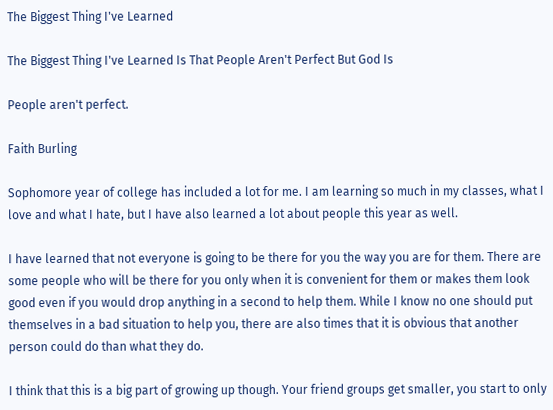The Biggest Thing I've Learned

The Biggest Thing I've Learned Is That People Aren't Perfect But God Is

People aren't perfect.

Faith Burling

Sophomore year of college has included a lot for me. I am learning so much in my classes, what I love and what I hate, but I have also learned a lot about people this year as well.

I have learned that not everyone is going to be there for you the way you are for them. There are some people who will be there for you only when it is convenient for them or makes them look good even if you would drop anything in a second to help them. While I know no one should put themselves in a bad situation to help you, there are also times that it is obvious that another person could do than what they do.

I think that this is a big part of growing up though. Your friend groups get smaller, you start to only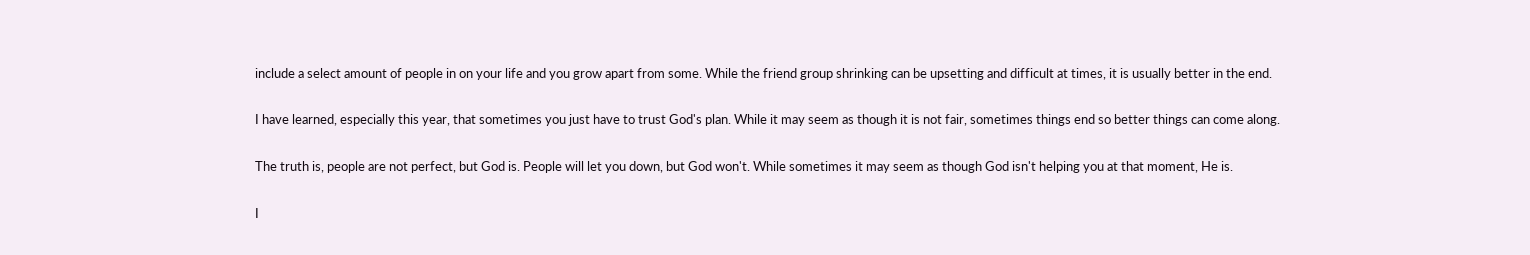include a select amount of people in on your life and you grow apart from some. While the friend group shrinking can be upsetting and difficult at times, it is usually better in the end.

I have learned, especially this year, that sometimes you just have to trust God's plan. While it may seem as though it is not fair, sometimes things end so better things can come along.

The truth is, people are not perfect, but God is. People will let you down, but God won't. While sometimes it may seem as though God isn't helping you at that moment, He is.

I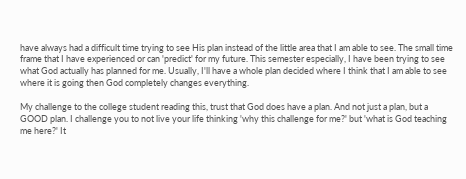have always had a difficult time trying to see His plan instead of the little area that I am able to see. The small time frame that I have experienced or can 'predict' for my future. This semester especially, I have been trying to see what God actually has planned for me. Usually, I'll have a whole plan decided where I think that I am able to see where it is going then God completely changes everything.

My challenge to the college student reading this, trust that God does have a plan. And not just a plan, but a GOOD plan. I challenge you to not live your life thinking 'why this challenge for me?' but 'what is God teaching me here?' It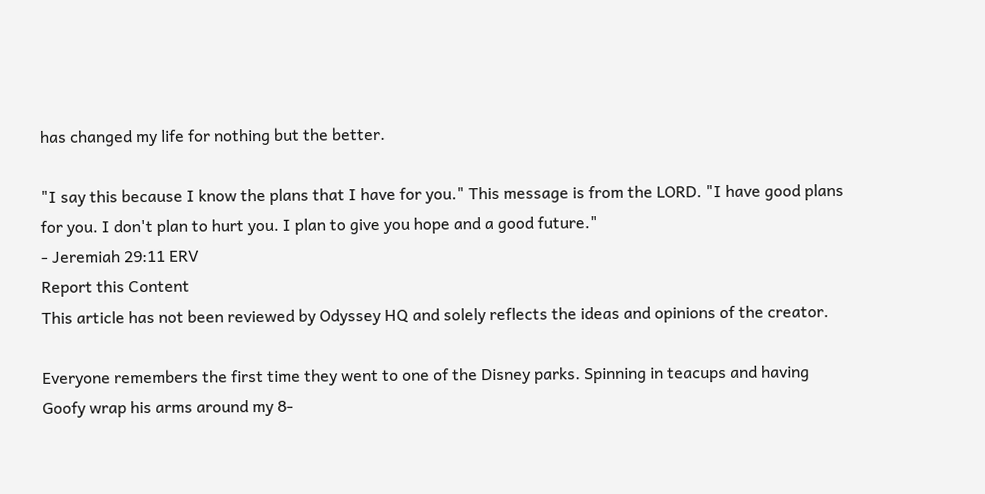has changed my life for nothing but the better.

"I say this because I know the plans that I have for you." This message is from the LORD. "I have good plans for you. I don't plan to hurt you. I plan to give you hope and a good future."
- Jeremiah 29:11 ERV
Report this Content
This article has not been reviewed by Odyssey HQ and solely reflects the ideas and opinions of the creator.

Everyone remembers the first time they went to one of the Disney parks. Spinning in teacups and having Goofy wrap his arms around my 8-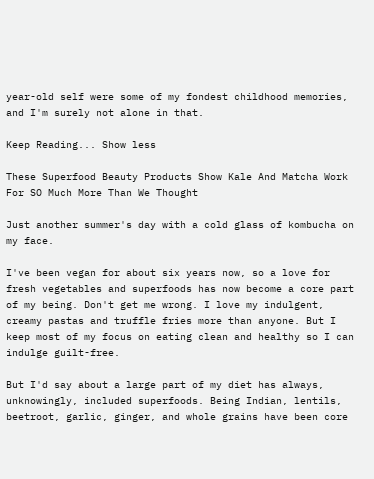year-old self were some of my fondest childhood memories, and I'm surely not alone in that.

Keep Reading... Show less

These Superfood Beauty Products Show Kale And Matcha Work For SO Much More Than We Thought

Just another summer's day with a cold glass of kombucha on my face.

I've been vegan for about six years now, so a love for fresh vegetables and superfoods has now become a core part of my being. Don't get me wrong. I love my indulgent, creamy pastas and truffle fries more than anyone. But I keep most of my focus on eating clean and healthy so I can indulge guilt-free.

But I'd say about a large part of my diet has always, unknowingly, included superfoods. Being Indian, lentils, beetroot, garlic, ginger, and whole grains have been core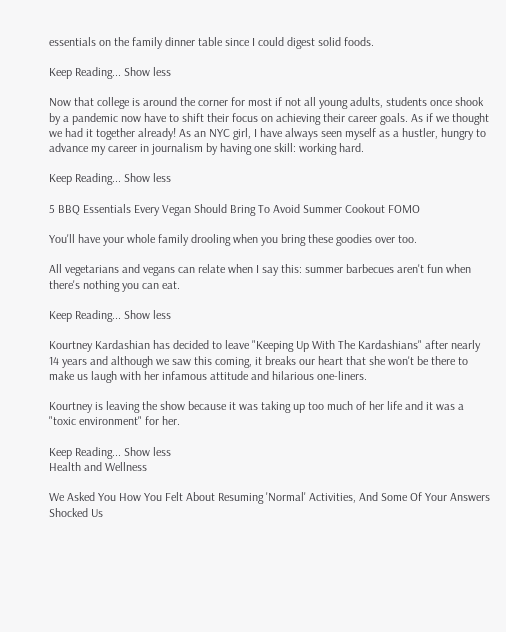essentials on the family dinner table since I could digest solid foods.

Keep Reading... Show less

Now that college is around the corner for most if not all young adults, students once shook by a pandemic now have to shift their focus on achieving their career goals. As if we thought we had it together already! As an NYC girl, I have always seen myself as a hustler, hungry to advance my career in journalism by having one skill: working hard.

Keep Reading... Show less

5 BBQ Essentials Every Vegan Should Bring To Avoid Summer Cookout FOMO

You'll have your whole family drooling when you bring these goodies over too.

All vegetarians and vegans can relate when I say this: summer barbecues aren't fun when there's nothing you can eat.

Keep Reading... Show less

Kourtney Kardashian has decided to leave "Keeping Up With The Kardashians" after nearly 14 years and although we saw this coming, it breaks our heart that she won't be there to make us laugh with her infamous attitude and hilarious one-liners.

Kourtney is leaving the show because it was taking up too much of her life and it was a "toxic environment" for her.

Keep Reading... Show less
Health and Wellness

We Asked You How You Felt About Resuming 'Normal' Activities, And Some Of Your Answers Shocked Us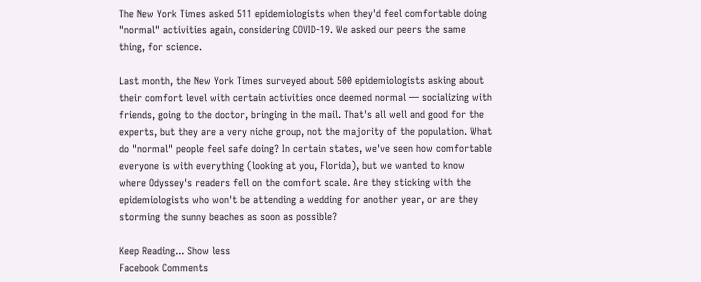The New York Times asked 511 epidemiologists when they'd feel comfortable doing "normal" activities again, considering COVID-19. We asked our peers the same thing, for science.

Last month, the New York Times surveyed about 500 epidemiologists asking about their comfort level with certain activities once deemed normal — socializing with friends, going to the doctor, bringing in the mail. That's all well and good for the experts, but they are a very niche group, not the majority of the population. What do "normal" people feel safe doing? In certain states, we've seen how comfortable everyone is with everything (looking at you, Florida), but we wanted to know where Odyssey's readers fell on the comfort scale. Are they sticking with the epidemiologists who won't be attending a wedding for another year, or are they storming the sunny beaches as soon as possible?

Keep Reading... Show less
Facebook Comments